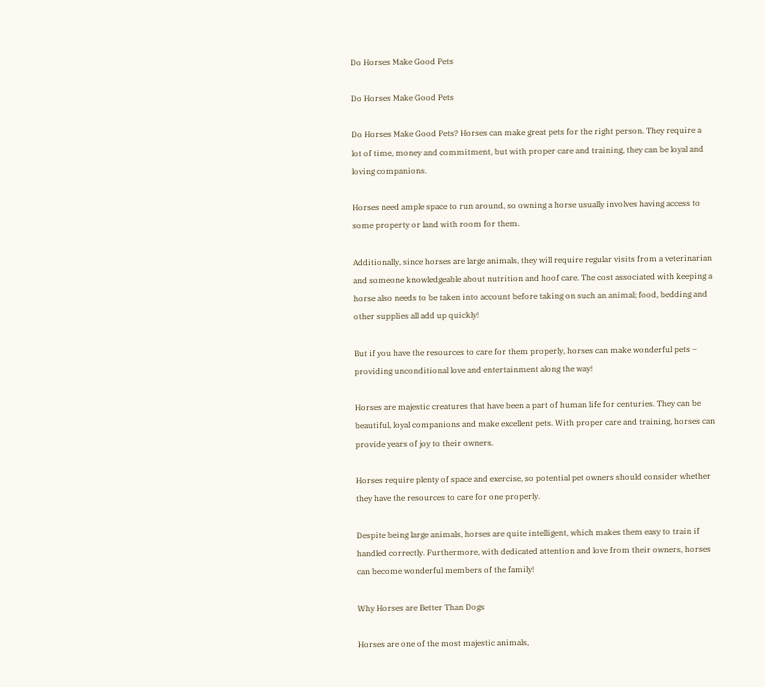Do Horses Make Good Pets

Do Horses Make Good Pets

Do Horses Make Good Pets? Horses can make great pets for the right person. They require a lot of time, money and commitment, but with proper care and training, they can be loyal and loving companions.

Horses need ample space to run around, so owning a horse usually involves having access to some property or land with room for them.

Additionally, since horses are large animals, they will require regular visits from a veterinarian and someone knowledgeable about nutrition and hoof care. The cost associated with keeping a horse also needs to be taken into account before taking on such an animal; food, bedding and other supplies all add up quickly!

But if you have the resources to care for them properly, horses can make wonderful pets – providing unconditional love and entertainment along the way!

Horses are majestic creatures that have been a part of human life for centuries. They can be beautiful, loyal companions and make excellent pets. With proper care and training, horses can provide years of joy to their owners.

Horses require plenty of space and exercise, so potential pet owners should consider whether they have the resources to care for one properly.

Despite being large animals, horses are quite intelligent, which makes them easy to train if handled correctly. Furthermore, with dedicated attention and love from their owners, horses can become wonderful members of the family!

Why Horses are Better Than Dogs

Horses are one of the most majestic animals,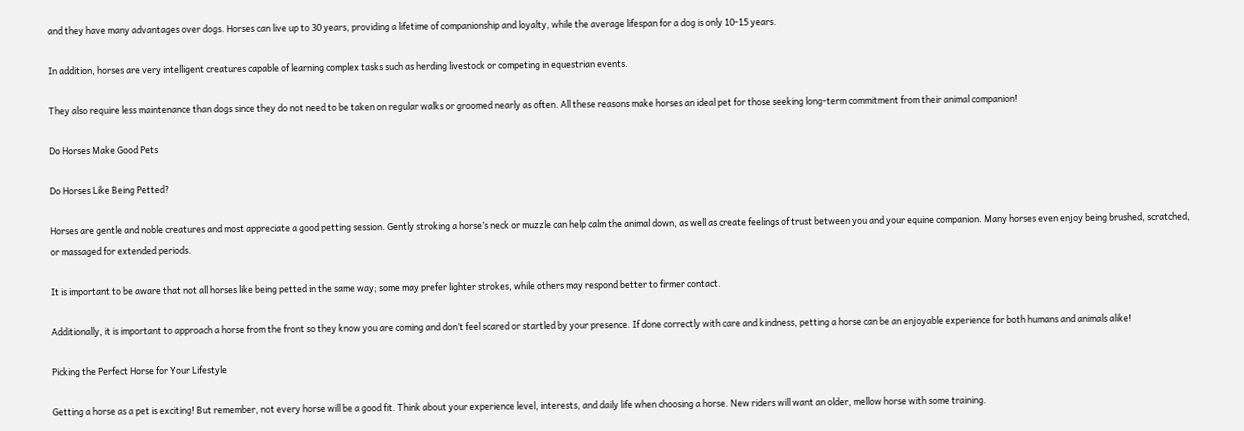and they have many advantages over dogs. Horses can live up to 30 years, providing a lifetime of companionship and loyalty, while the average lifespan for a dog is only 10-15 years.

In addition, horses are very intelligent creatures capable of learning complex tasks such as herding livestock or competing in equestrian events.

They also require less maintenance than dogs since they do not need to be taken on regular walks or groomed nearly as often. All these reasons make horses an ideal pet for those seeking long-term commitment from their animal companion!

Do Horses Make Good Pets

Do Horses Like Being Petted?

Horses are gentle and noble creatures and most appreciate a good petting session. Gently stroking a horse’s neck or muzzle can help calm the animal down, as well as create feelings of trust between you and your equine companion. Many horses even enjoy being brushed, scratched, or massaged for extended periods.

It is important to be aware that not all horses like being petted in the same way; some may prefer lighter strokes, while others may respond better to firmer contact.

Additionally, it is important to approach a horse from the front so they know you are coming and don’t feel scared or startled by your presence. If done correctly with care and kindness, petting a horse can be an enjoyable experience for both humans and animals alike!

Picking the Perfect Horse for Your Lifestyle

Getting a horse as a pet is exciting! But remember, not every horse will be a good fit. Think about your experience level, interests, and daily life when choosing a horse. New riders will want an older, mellow horse with some training.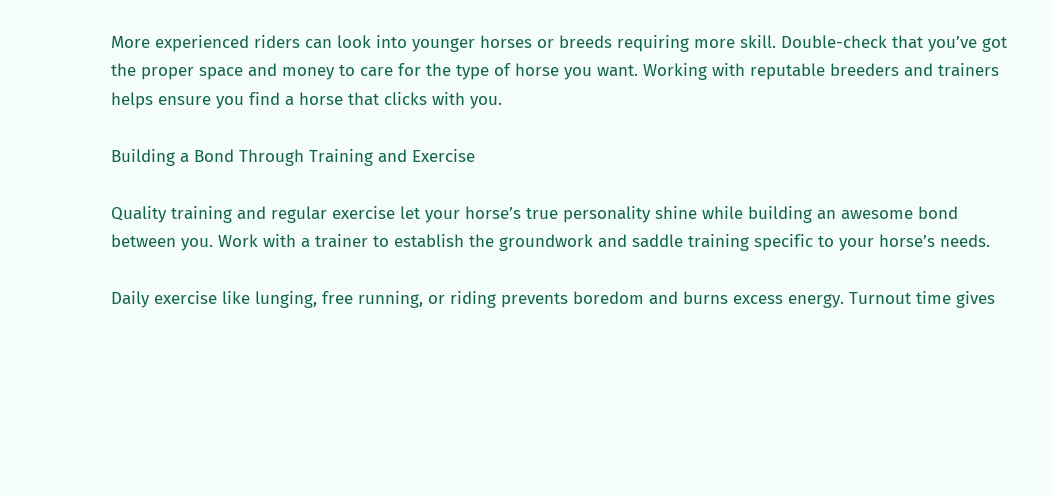More experienced riders can look into younger horses or breeds requiring more skill. Double-check that you’ve got the proper space and money to care for the type of horse you want. Working with reputable breeders and trainers helps ensure you find a horse that clicks with you.

Building a Bond Through Training and Exercise

Quality training and regular exercise let your horse’s true personality shine while building an awesome bond between you. Work with a trainer to establish the groundwork and saddle training specific to your horse’s needs.

Daily exercise like lunging, free running, or riding prevents boredom and burns excess energy. Turnout time gives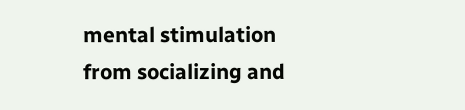mental stimulation from socializing and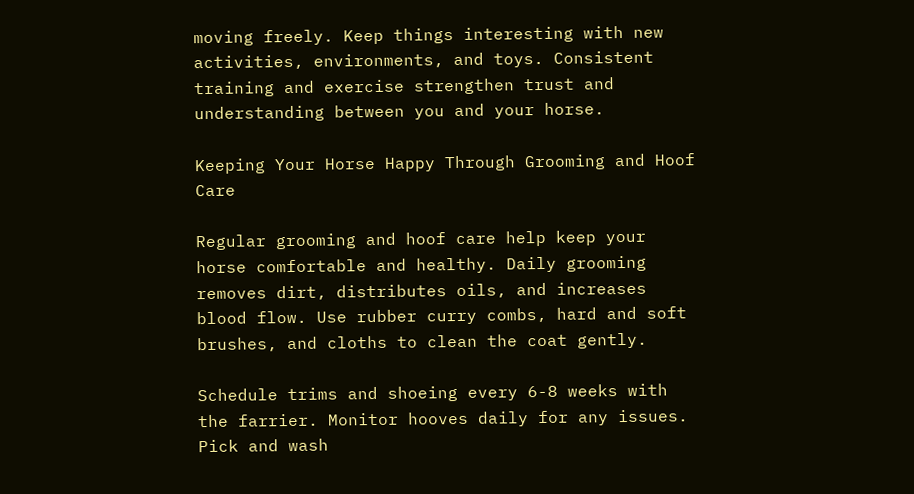moving freely. Keep things interesting with new activities, environments, and toys. Consistent training and exercise strengthen trust and understanding between you and your horse.

Keeping Your Horse Happy Through Grooming and Hoof Care

Regular grooming and hoof care help keep your horse comfortable and healthy. Daily grooming removes dirt, distributes oils, and increases blood flow. Use rubber curry combs, hard and soft brushes, and cloths to clean the coat gently.

Schedule trims and shoeing every 6-8 weeks with the farrier. Monitor hooves daily for any issues. Pick and wash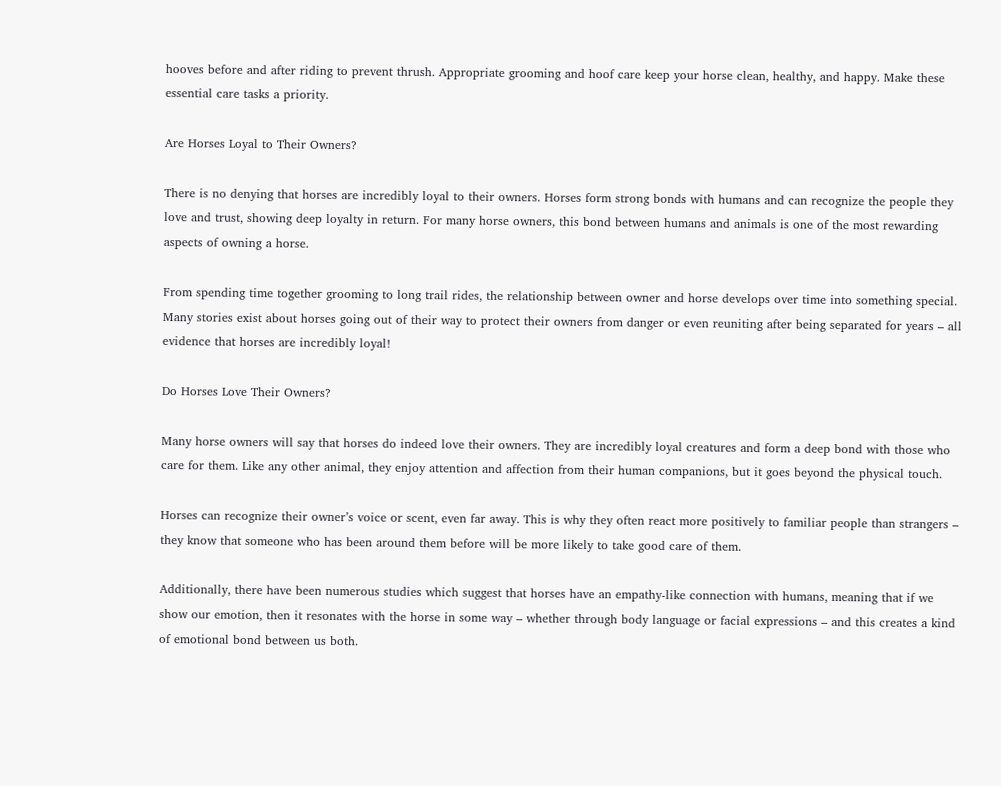hooves before and after riding to prevent thrush. Appropriate grooming and hoof care keep your horse clean, healthy, and happy. Make these essential care tasks a priority.

Are Horses Loyal to Their Owners?

There is no denying that horses are incredibly loyal to their owners. Horses form strong bonds with humans and can recognize the people they love and trust, showing deep loyalty in return. For many horse owners, this bond between humans and animals is one of the most rewarding aspects of owning a horse.

From spending time together grooming to long trail rides, the relationship between owner and horse develops over time into something special. Many stories exist about horses going out of their way to protect their owners from danger or even reuniting after being separated for years – all evidence that horses are incredibly loyal!

Do Horses Love Their Owners?

Many horse owners will say that horses do indeed love their owners. They are incredibly loyal creatures and form a deep bond with those who care for them. Like any other animal, they enjoy attention and affection from their human companions, but it goes beyond the physical touch.

Horses can recognize their owner’s voice or scent, even far away. This is why they often react more positively to familiar people than strangers – they know that someone who has been around them before will be more likely to take good care of them.

Additionally, there have been numerous studies which suggest that horses have an empathy-like connection with humans, meaning that if we show our emotion, then it resonates with the horse in some way – whether through body language or facial expressions – and this creates a kind of emotional bond between us both.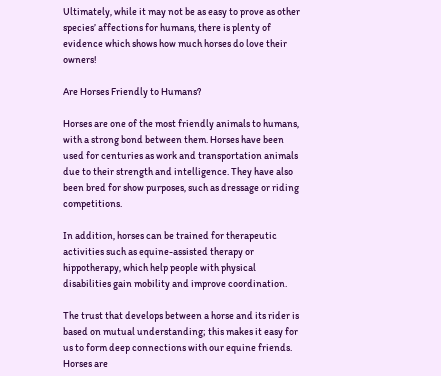Ultimately, while it may not be as easy to prove as other species’ affections for humans, there is plenty of evidence which shows how much horses do love their owners!

Are Horses Friendly to Humans?

Horses are one of the most friendly animals to humans, with a strong bond between them. Horses have been used for centuries as work and transportation animals due to their strength and intelligence. They have also been bred for show purposes, such as dressage or riding competitions.

In addition, horses can be trained for therapeutic activities such as equine-assisted therapy or hippotherapy, which help people with physical disabilities gain mobility and improve coordination.

The trust that develops between a horse and its rider is based on mutual understanding; this makes it easy for us to form deep connections with our equine friends. Horses are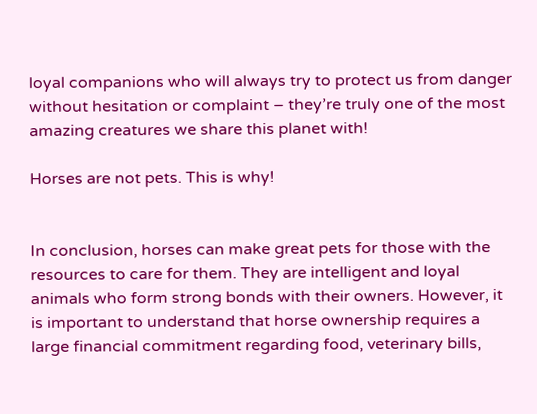loyal companions who will always try to protect us from danger without hesitation or complaint – they’re truly one of the most amazing creatures we share this planet with!

Horses are not pets. This is why!


In conclusion, horses can make great pets for those with the resources to care for them. They are intelligent and loyal animals who form strong bonds with their owners. However, it is important to understand that horse ownership requires a large financial commitment regarding food, veterinary bills,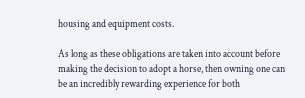housing and equipment costs.

As long as these obligations are taken into account before making the decision to adopt a horse, then owning one can be an incredibly rewarding experience for both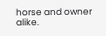horse and owner alike.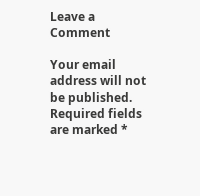Leave a Comment

Your email address will not be published. Required fields are marked *